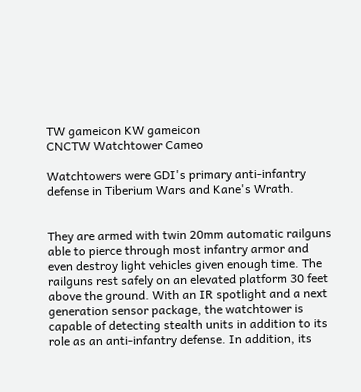TW gameicon KW gameicon
CNCTW Watchtower Cameo

Watchtowers were GDI's primary anti-infantry defense in Tiberium Wars and Kane's Wrath.


They are armed with twin 20mm automatic railguns able to pierce through most infantry armor and even destroy light vehicles given enough time. The railguns rest safely on an elevated platform 30 feet above the ground. With an IR spotlight and a next generation sensor package, the watchtower is capable of detecting stealth units in addition to its role as an anti-infantry defense. In addition, its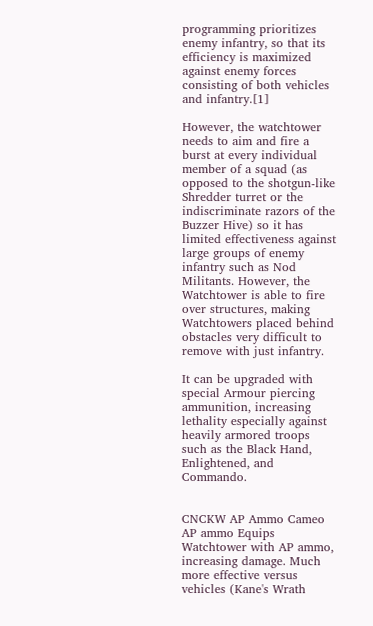programming prioritizes enemy infantry, so that its efficiency is maximized against enemy forces consisting of both vehicles and infantry.[1]

However, the watchtower needs to aim and fire a burst at every individual member of a squad (as opposed to the shotgun-like Shredder turret or the indiscriminate razors of the Buzzer Hive) so it has limited effectiveness against large groups of enemy infantry such as Nod Militants. However, the Watchtower is able to fire over structures, making Watchtowers placed behind obstacles very difficult to remove with just infantry.

It can be upgraded with special Armour piercing ammunition, increasing lethality especially against heavily armored troops such as the Black Hand, Enlightened, and Commando.


CNCKW AP Ammo Cameo
AP ammo Equips Watchtower with AP ammo, increasing damage. Much more effective versus vehicles (Kane's Wrath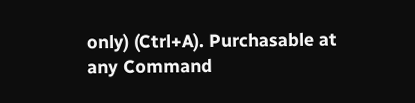only) (Ctrl+A). Purchasable at any Command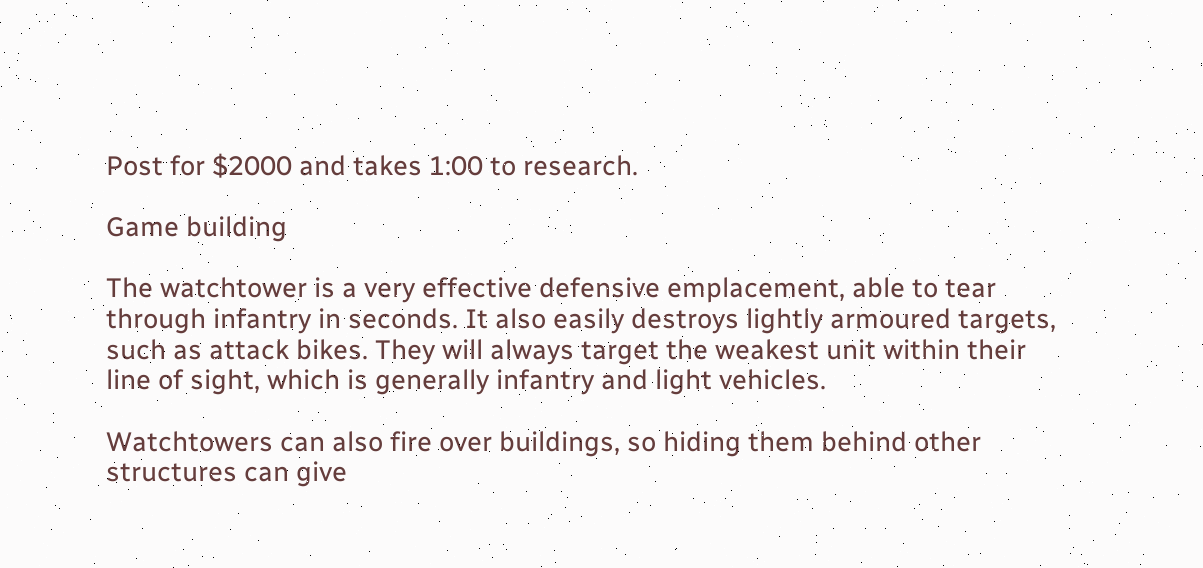Post for $2000 and takes 1:00 to research.

Game building

The watchtower is a very effective defensive emplacement, able to tear through infantry in seconds. It also easily destroys lightly armoured targets, such as attack bikes. They will always target the weakest unit within their line of sight, which is generally infantry and light vehicles.

Watchtowers can also fire over buildings, so hiding them behind other structures can give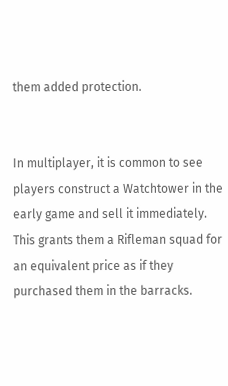them added protection.


In multiplayer, it is common to see players construct a Watchtower in the early game and sell it immediately. This grants them a Rifleman squad for an equivalent price as if they purchased them in the barracks.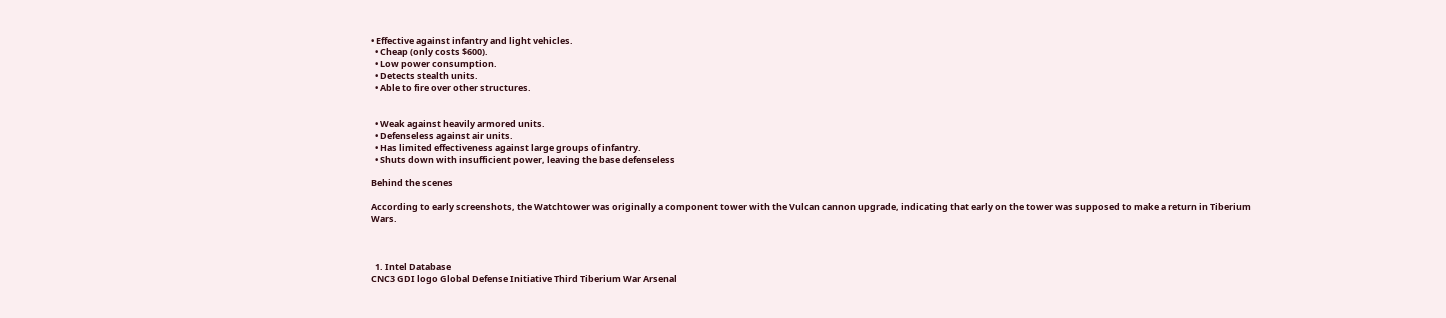• Effective against infantry and light vehicles.
  • Cheap (only costs $600).
  • Low power consumption.
  • Detects stealth units.
  • Able to fire over other structures.


  • Weak against heavily armored units.
  • Defenseless against air units.
  • Has limited effectiveness against large groups of infantry.
  • Shuts down with insufficient power, leaving the base defenseless

Behind the scenes

According to early screenshots, the Watchtower was originally a component tower with the Vulcan cannon upgrade, indicating that early on the tower was supposed to make a return in Tiberium Wars.



  1. Intel Database
CNC3 GDI logo Global Defense Initiative Third Tiberium War Arsenal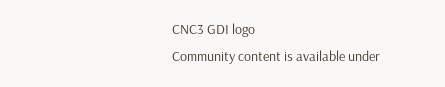CNC3 GDI logo
Community content is available under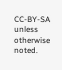CC-BY-SA unless otherwise noted.